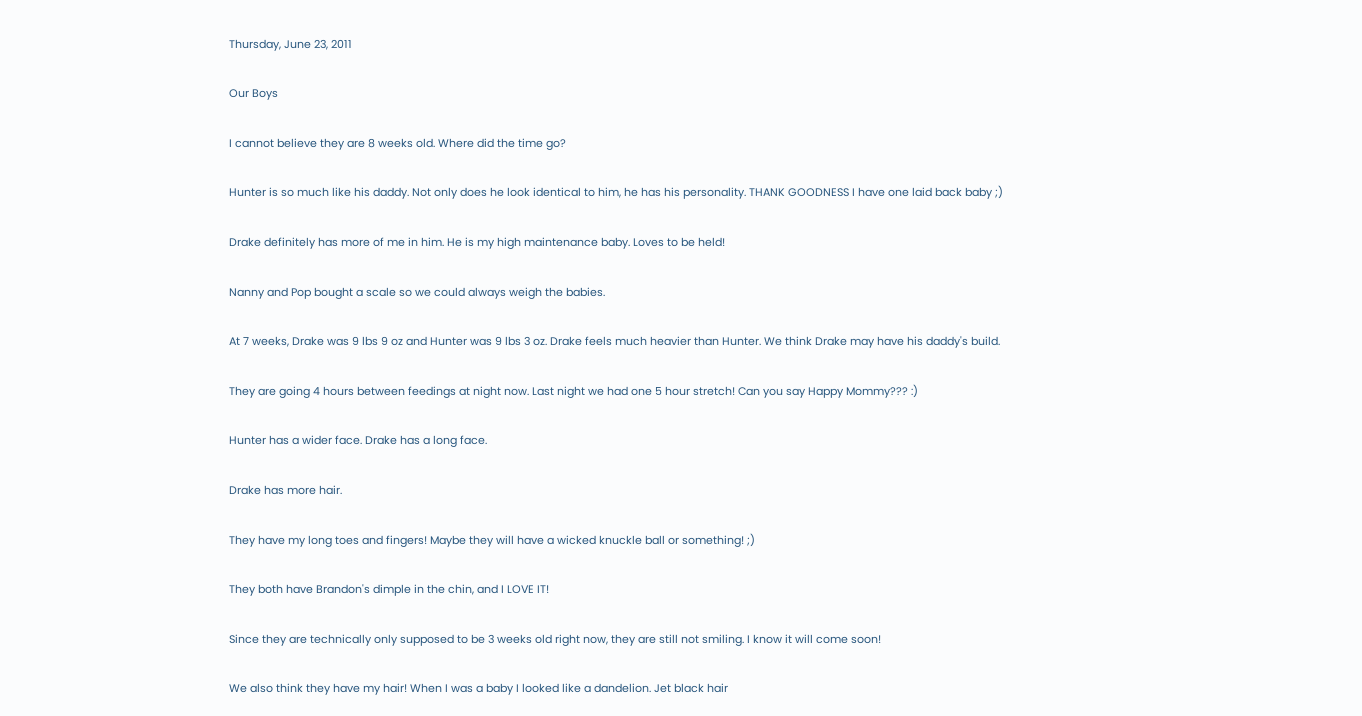Thursday, June 23, 2011

Our Boys

I cannot believe they are 8 weeks old. Where did the time go?

Hunter is so much like his daddy. Not only does he look identical to him, he has his personality. THANK GOODNESS I have one laid back baby ;)

Drake definitely has more of me in him. He is my high maintenance baby. Loves to be held!

Nanny and Pop bought a scale so we could always weigh the babies.

At 7 weeks, Drake was 9 lbs 9 oz and Hunter was 9 lbs 3 oz. Drake feels much heavier than Hunter. We think Drake may have his daddy's build.

They are going 4 hours between feedings at night now. Last night we had one 5 hour stretch! Can you say Happy Mommy??? :)

Hunter has a wider face. Drake has a long face.

Drake has more hair.

They have my long toes and fingers! Maybe they will have a wicked knuckle ball or something! ;)

They both have Brandon's dimple in the chin, and I LOVE IT!

Since they are technically only supposed to be 3 weeks old right now, they are still not smiling. I know it will come soon!

We also think they have my hair! When I was a baby I looked like a dandelion. Jet black hair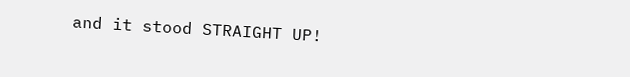and it stood STRAIGHT UP!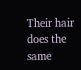Their hair does the same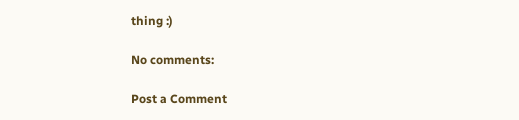thing :)

No comments:

Post a Comment